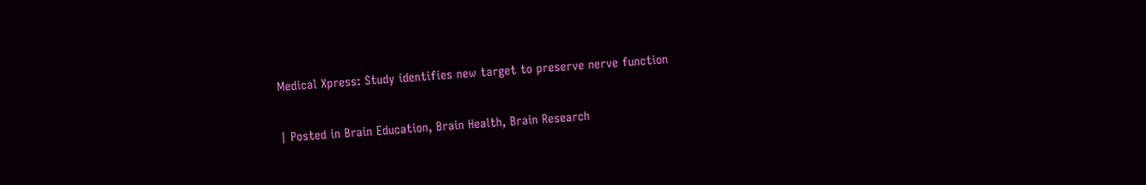Medical Xpress: Study identifies new target to preserve nerve function

| Posted in Brain Education, Brain Health, Brain Research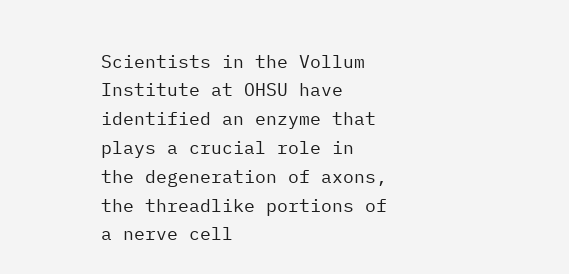Scientists in the Vollum Institute at OHSU have identified an enzyme that plays a crucial role in the degeneration of axons, the threadlike portions of a nerve cell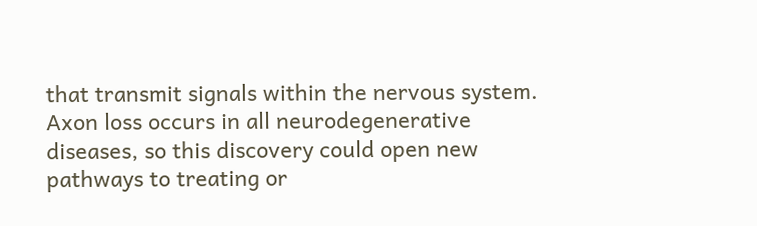that transmit signals within the nervous system. Axon loss occurs in all neurodegenerative diseases, so this discovery could open new pathways to treating or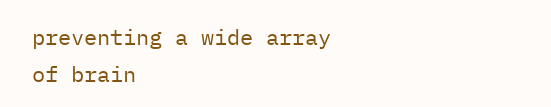preventing a wide array of brain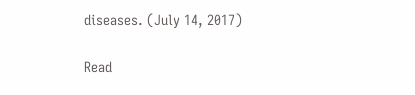diseases. (July 14, 2017)

Read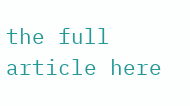the full article here